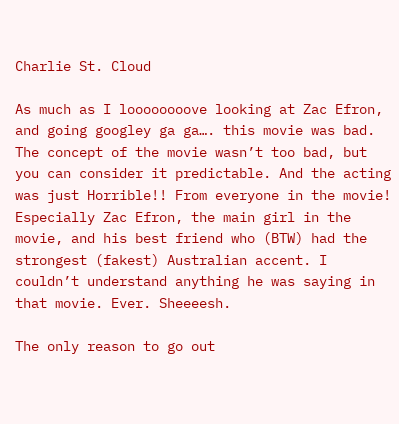Charlie St. Cloud

As much as I loooooooove looking at Zac Efron, and going googley ga ga…. this movie was bad. The concept of the movie wasn’t too bad, but you can consider it predictable. And the acting was just Horrible!! From everyone in the movie! Especially Zac Efron, the main girl in the movie, and his best friend who (BTW) had the strongest (fakest) Australian accent. I couldn’t understand anything he was saying in that movie. Ever. Sheeeesh.

The only reason to go out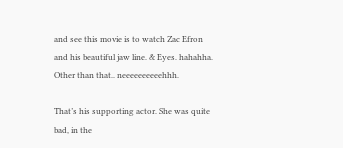and see this movie is to watch Zac Efron and his beautiful jaw line. & Eyes. hahahha. Other than that.. neeeeeeeeeehhh.

That’s his supporting actor. She was quite bad, in the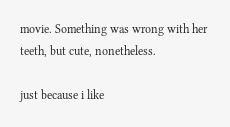movie. Something was wrong with her teeth, but cute, nonetheless.

just because i like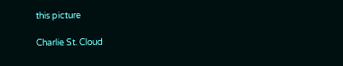this picture

Charlie St. Cloud